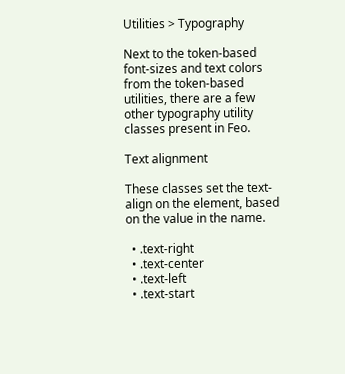Utilities > Typography

Next to the token-based font-sizes and text colors from the token-based utilities, there are a few other typography utility classes present in Feo.

Text alignment

These classes set the text-align on the element, based on the value in the name.

  • .text-right
  • .text-center
  • .text-left
  • .text-start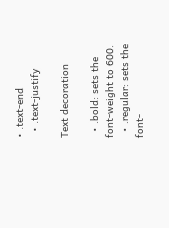• .text-end
  • .text-justify

Text decoration

  • .bold: sets the font-weight to 600.
  • .regular: sets the font-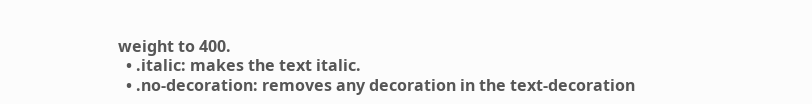weight to 400.
  • .italic: makes the text italic.
  • .no-decoration: removes any decoration in the text-decoration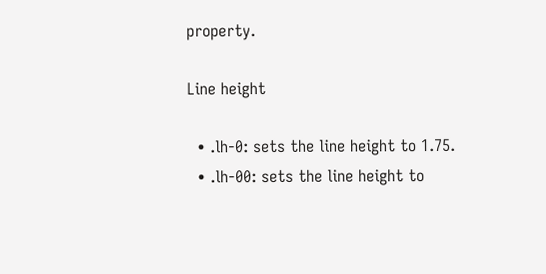property.

Line height

  • .lh-0: sets the line height to 1.75.
  • .lh-00: sets the line height to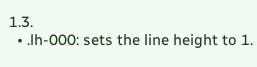1.3.
  • .lh-000: sets the line height to 1.